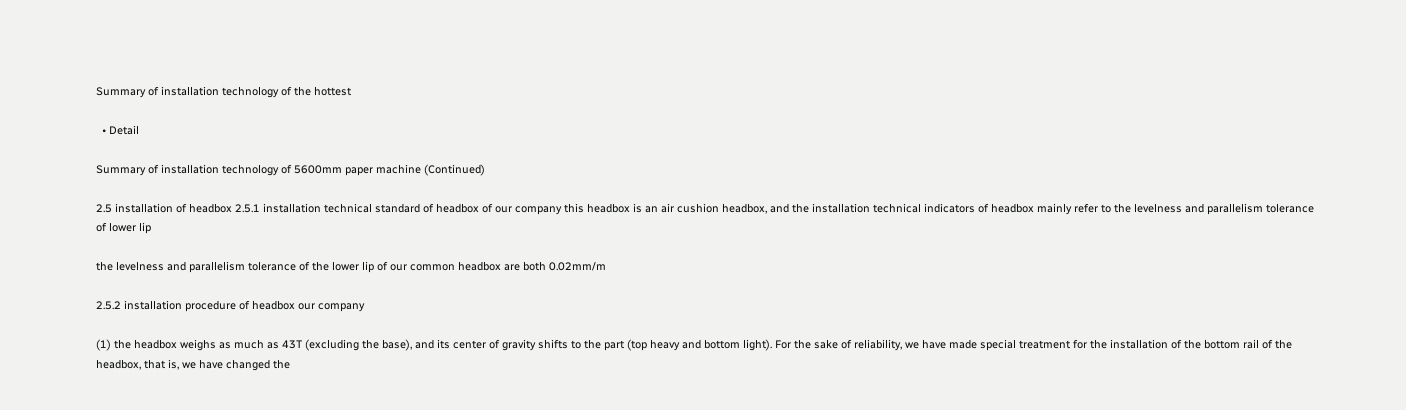Summary of installation technology of the hottest

  • Detail

Summary of installation technology of 5600mm paper machine (Continued)

2.5 installation of headbox 2.5.1 installation technical standard of headbox of our company this headbox is an air cushion headbox, and the installation technical indicators of headbox mainly refer to the levelness and parallelism tolerance of lower lip

the levelness and parallelism tolerance of the lower lip of our common headbox are both 0.02mm/m

2.5.2 installation procedure of headbox our company

(1) the headbox weighs as much as 43T (excluding the base), and its center of gravity shifts to the part (top heavy and bottom light). For the sake of reliability, we have made special treatment for the installation of the bottom rail of the headbox, that is, we have changed the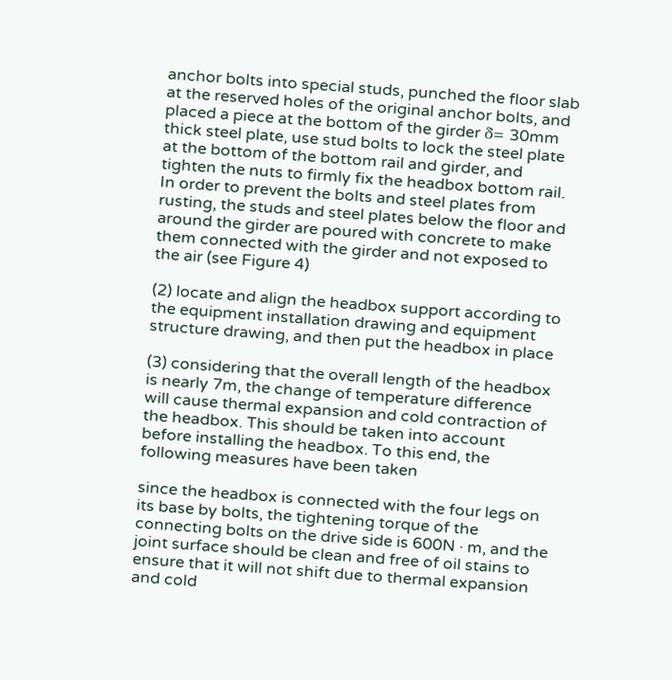anchor bolts into special studs, punched the floor slab at the reserved holes of the original anchor bolts, and placed a piece at the bottom of the girder δ= 30mm thick steel plate, use stud bolts to lock the steel plate at the bottom of the bottom rail and girder, and tighten the nuts to firmly fix the headbox bottom rail. In order to prevent the bolts and steel plates from rusting, the studs and steel plates below the floor and around the girder are poured with concrete to make them connected with the girder and not exposed to the air (see Figure 4)

(2) locate and align the headbox support according to the equipment installation drawing and equipment structure drawing, and then put the headbox in place

(3) considering that the overall length of the headbox is nearly 7m, the change of temperature difference will cause thermal expansion and cold contraction of the headbox. This should be taken into account before installing the headbox. To this end, the following measures have been taken

since the headbox is connected with the four legs on its base by bolts, the tightening torque of the connecting bolts on the drive side is 600N · m, and the joint surface should be clean and free of oil stains to ensure that it will not shift due to thermal expansion and cold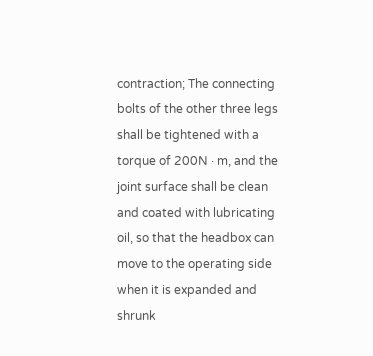contraction; The connecting bolts of the other three legs shall be tightened with a torque of 200N · m, and the joint surface shall be clean and coated with lubricating oil, so that the headbox can move to the operating side when it is expanded and shrunk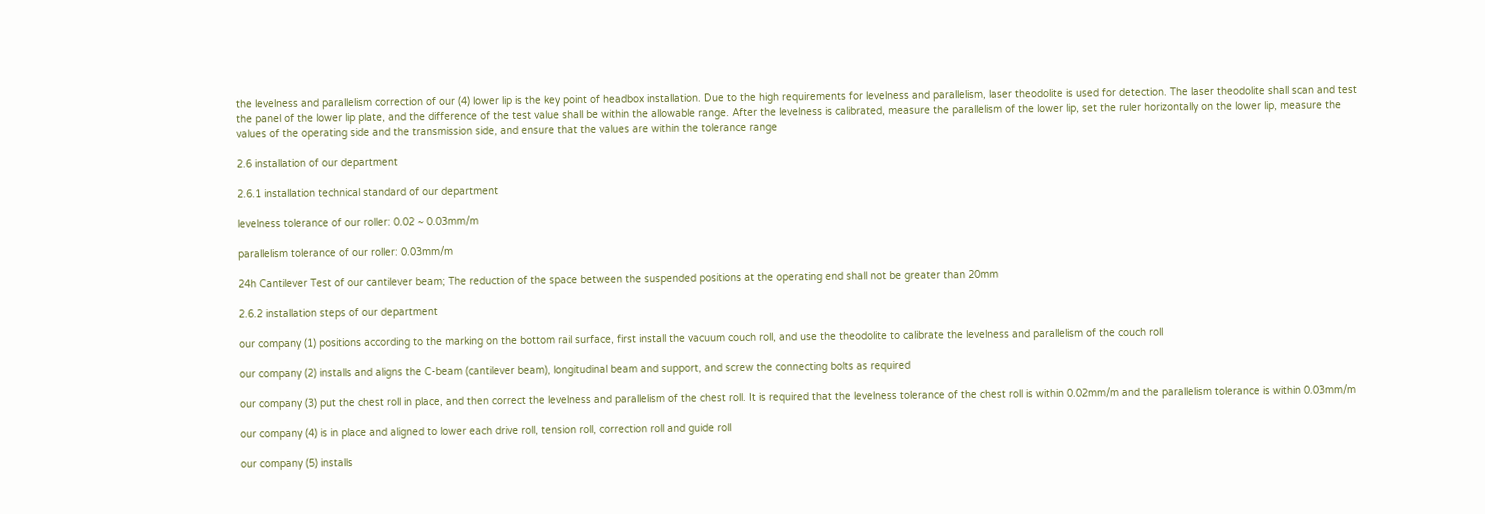the levelness and parallelism correction of our (4) lower lip is the key point of headbox installation. Due to the high requirements for levelness and parallelism, laser theodolite is used for detection. The laser theodolite shall scan and test the panel of the lower lip plate, and the difference of the test value shall be within the allowable range. After the levelness is calibrated, measure the parallelism of the lower lip, set the ruler horizontally on the lower lip, measure the values of the operating side and the transmission side, and ensure that the values are within the tolerance range

2.6 installation of our department

2.6.1 installation technical standard of our department

levelness tolerance of our roller: 0.02 ~ 0.03mm/m

parallelism tolerance of our roller: 0.03mm/m

24h Cantilever Test of our cantilever beam; The reduction of the space between the suspended positions at the operating end shall not be greater than 20mm

2.6.2 installation steps of our department

our company (1) positions according to the marking on the bottom rail surface, first install the vacuum couch roll, and use the theodolite to calibrate the levelness and parallelism of the couch roll

our company (2) installs and aligns the C-beam (cantilever beam), longitudinal beam and support, and screw the connecting bolts as required

our company (3) put the chest roll in place, and then correct the levelness and parallelism of the chest roll. It is required that the levelness tolerance of the chest roll is within 0.02mm/m and the parallelism tolerance is within 0.03mm/m

our company (4) is in place and aligned to lower each drive roll, tension roll, correction roll and guide roll

our company (5) installs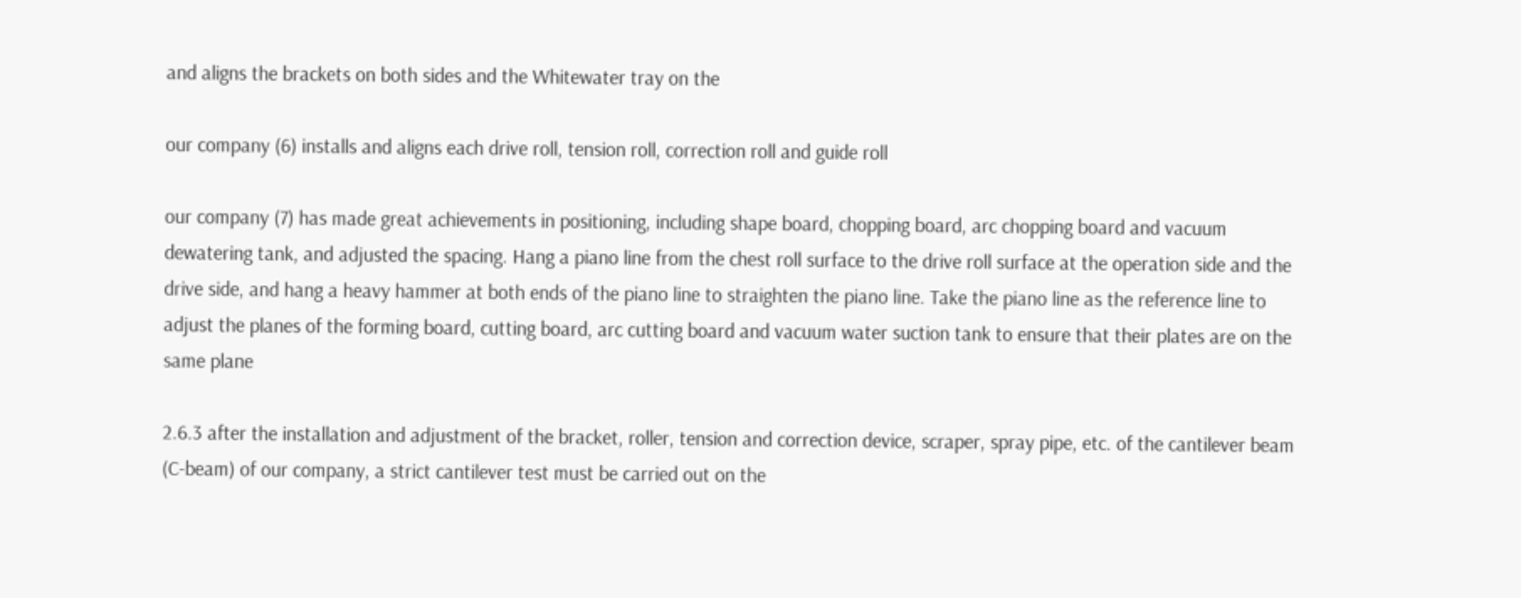and aligns the brackets on both sides and the Whitewater tray on the

our company (6) installs and aligns each drive roll, tension roll, correction roll and guide roll

our company (7) has made great achievements in positioning, including shape board, chopping board, arc chopping board and vacuum dewatering tank, and adjusted the spacing. Hang a piano line from the chest roll surface to the drive roll surface at the operation side and the drive side, and hang a heavy hammer at both ends of the piano line to straighten the piano line. Take the piano line as the reference line to adjust the planes of the forming board, cutting board, arc cutting board and vacuum water suction tank to ensure that their plates are on the same plane

2.6.3 after the installation and adjustment of the bracket, roller, tension and correction device, scraper, spray pipe, etc. of the cantilever beam (C-beam) of our company, a strict cantilever test must be carried out on the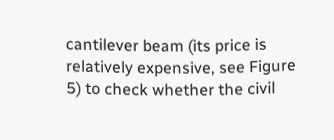cantilever beam (its price is relatively expensive, see Figure 5) to check whether the civil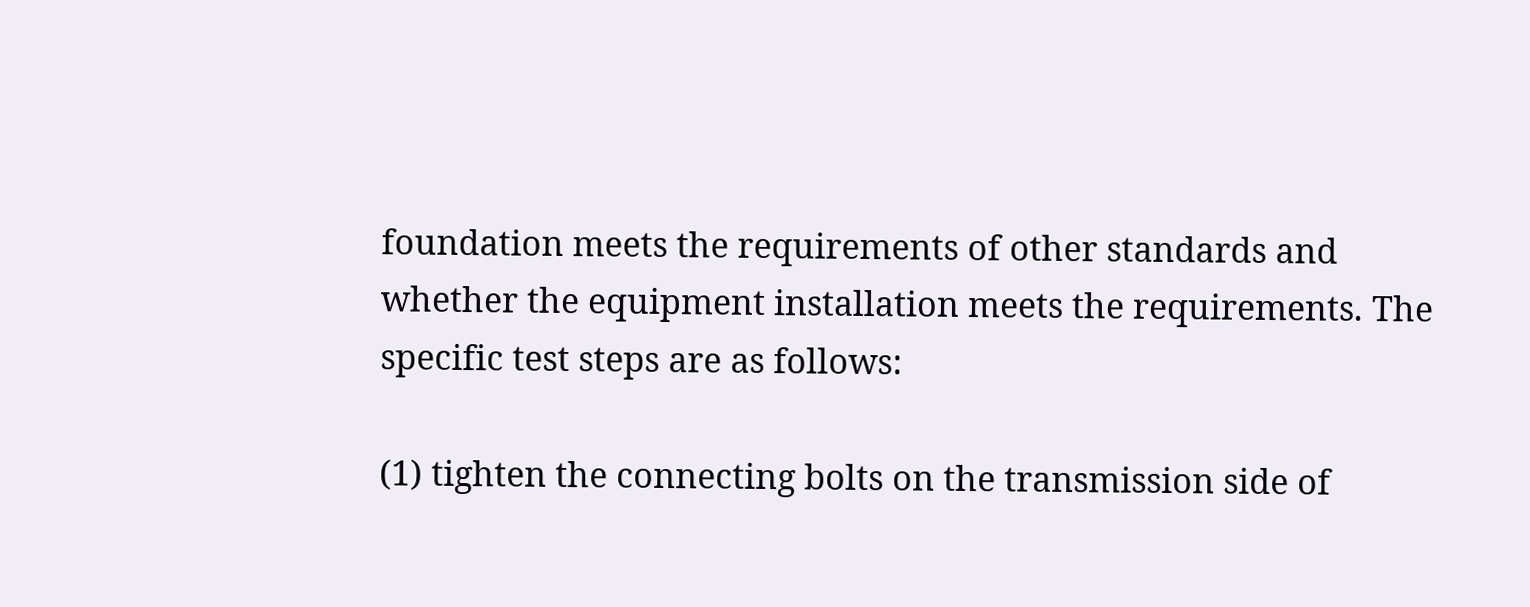foundation meets the requirements of other standards and whether the equipment installation meets the requirements. The specific test steps are as follows:

(1) tighten the connecting bolts on the transmission side of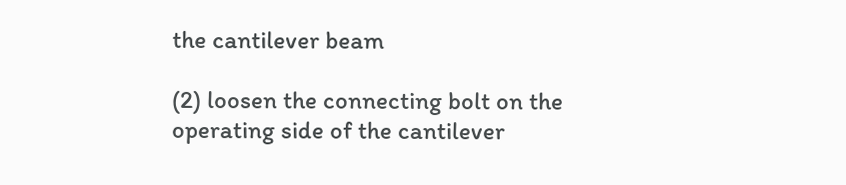the cantilever beam

(2) loosen the connecting bolt on the operating side of the cantilever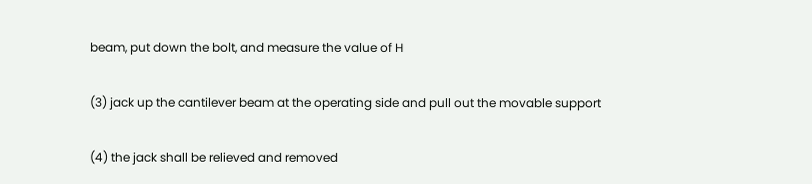beam, put down the bolt, and measure the value of H

(3) jack up the cantilever beam at the operating side and pull out the movable support

(4) the jack shall be relieved and removed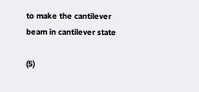to make the cantilever beam in cantilever state

(5)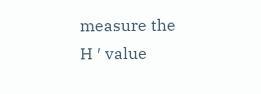measure the H ′ value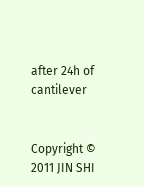after 24h of cantilever


Copyright © 2011 JIN SHI